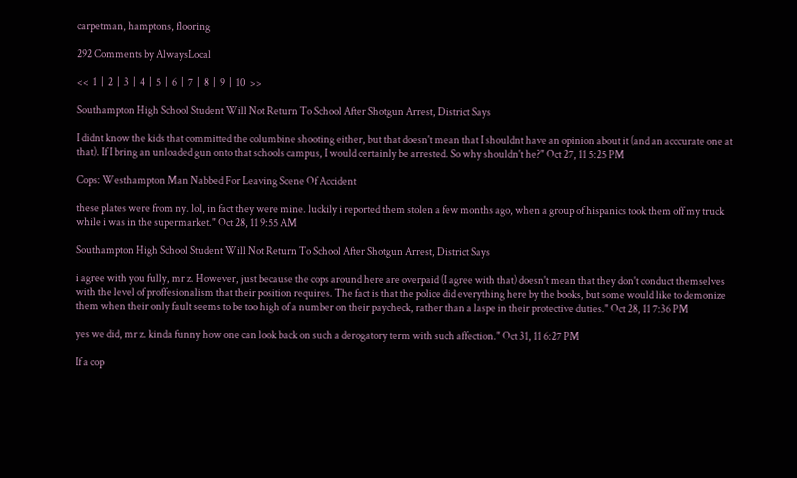carpetman, hamptons, flooring

292 Comments by AlwaysLocal

<<  1  |  2  |  3  |  4  |  5  |  6  |  7  |  8  |  9  |  10  >>

Southampton High School Student Will Not Return To School After Shotgun Arrest, District Says

I didnt know the kids that committed the columbine shooting either, but that doesn't mean that I shouldnt have an opinion about it (and an acccurate one at that). If I bring an unloaded gun onto that schools campus, I would certainly be arrested. So why shouldn't he?" Oct 27, 11 5:25 PM

Cops: Westhampton Man Nabbed For Leaving Scene Of Accident

these plates were from ny. lol, in fact they were mine. luckily i reported them stolen a few months ago, when a group of hispanics took them off my truck while i was in the supermarket." Oct 28, 11 9:55 AM

Southampton High School Student Will Not Return To School After Shotgun Arrest, District Says

i agree with you fully, mr z. However, just because the cops around here are overpaid (I agree with that) doesn't mean that they don't conduct themselves with the level of proffesionalism that their position requires. The fact is that the police did everything here by the books, but some would like to demonize them when their only fault seems to be too high of a number on their paycheck, rather than a laspe in their protective duties." Oct 28, 11 7:36 PM

yes we did, mr z. kinda funny how one can look back on such a derogatory term with such affection." Oct 31, 11 6:27 PM

If a cop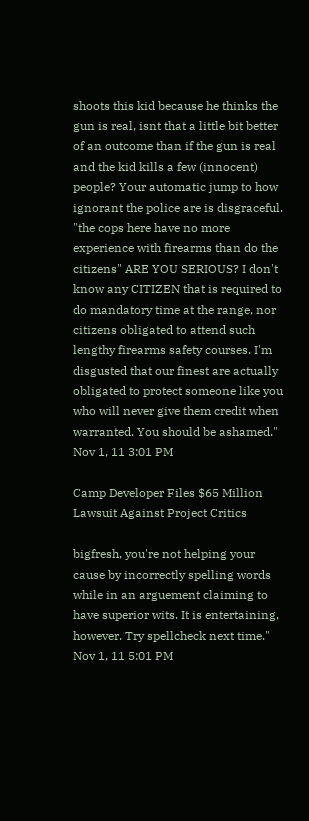shoots this kid because he thinks the gun is real, isnt that a little bit better of an outcome than if the gun is real and the kid kills a few (innocent) people? Your automatic jump to how ignorant the police are is disgraceful. "the cops here have no more experience with firearms than do the citizens" ARE YOU SERIOUS? I don't know any CITIZEN that is required to do mandatory time at the range, nor citizens obligated to attend such lengthy firearms safety courses. I'm disgusted that our finest are actually obligated to protect someone like you who will never give them credit when warranted. You should be ashamed." Nov 1, 11 3:01 PM

Camp Developer Files $65 Million Lawsuit Against Project Critics

bigfresh, you're not helping your cause by incorrectly spelling words while in an arguement claiming to have superior wits. It is entertaining, however. Try spellcheck next time." Nov 1, 11 5:01 PM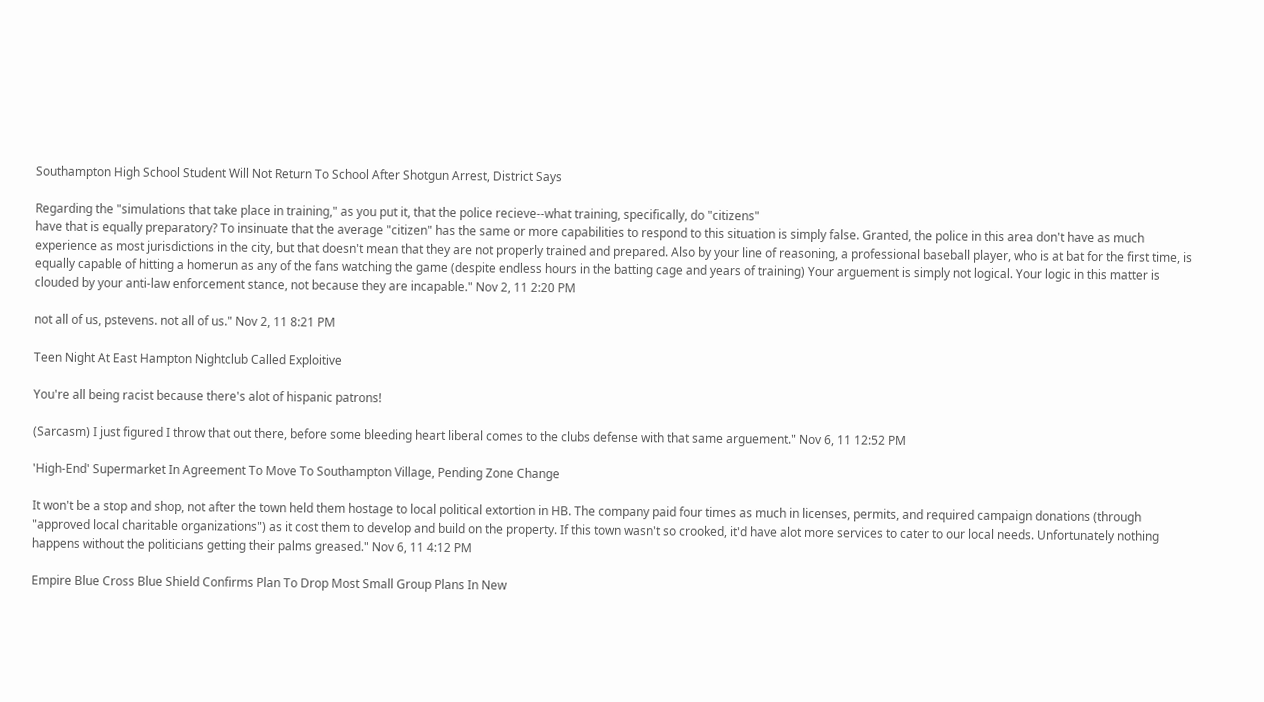Southampton High School Student Will Not Return To School After Shotgun Arrest, District Says

Regarding the "simulations that take place in training," as you put it, that the police recieve--what training, specifically, do "citizens"
have that is equally preparatory? To insinuate that the average "citizen" has the same or more capabilities to respond to this situation is simply false. Granted, the police in this area don't have as much experience as most jurisdictions in the city, but that doesn't mean that they are not properly trained and prepared. Also by your line of reasoning, a professional baseball player, who is at bat for the first time, is equally capable of hitting a homerun as any of the fans watching the game (despite endless hours in the batting cage and years of training) Your arguement is simply not logical. Your logic in this matter is clouded by your anti-law enforcement stance, not because they are incapable." Nov 2, 11 2:20 PM

not all of us, pstevens. not all of us." Nov 2, 11 8:21 PM

Teen Night At East Hampton Nightclub Called Exploitive

You're all being racist because there's alot of hispanic patrons!

(Sarcasm) I just figured I throw that out there, before some bleeding heart liberal comes to the clubs defense with that same arguement." Nov 6, 11 12:52 PM

'High-End' Supermarket In Agreement To Move To Southampton Village, Pending Zone Change

It won't be a stop and shop, not after the town held them hostage to local political extortion in HB. The company paid four times as much in licenses, permits, and required campaign donations (through "approved local charitable organizations") as it cost them to develop and build on the property. If this town wasn't so crooked, it'd have alot more services to cater to our local needs. Unfortunately nothing happens without the politicians getting their palms greased." Nov 6, 11 4:12 PM

Empire Blue Cross Blue Shield Confirms Plan To Drop Most Small Group Plans In New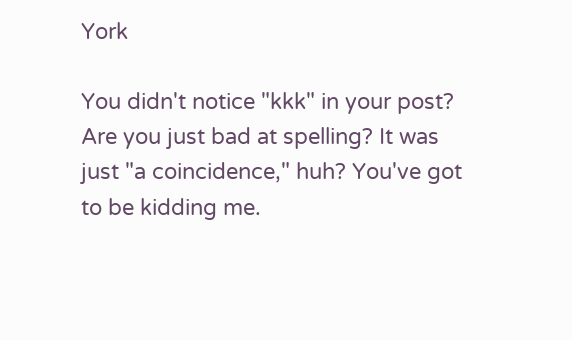York

You didn't notice "kkk" in your post? Are you just bad at spelling? It was just "a coincidence," huh? You've got to be kidding me.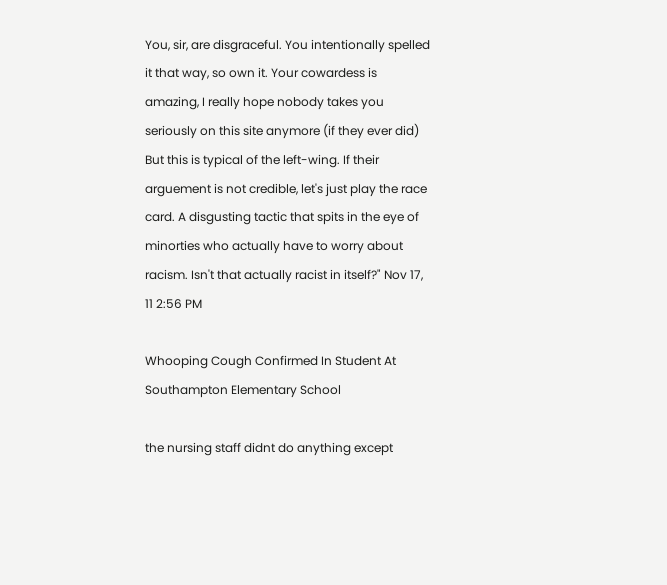You, sir, are disgraceful. You intentionally spelled it that way, so own it. Your cowardess is amazing, I really hope nobody takes you seriously on this site anymore (if they ever did)
But this is typical of the left-wing. If their arguement is not credible, let's just play the race card. A disgusting tactic that spits in the eye of minorties who actually have to worry about racism. Isn't that actually racist in itself?" Nov 17, 11 2:56 PM

Whooping Cough Confirmed In Student At Southampton Elementary School

the nursing staff didnt do anything except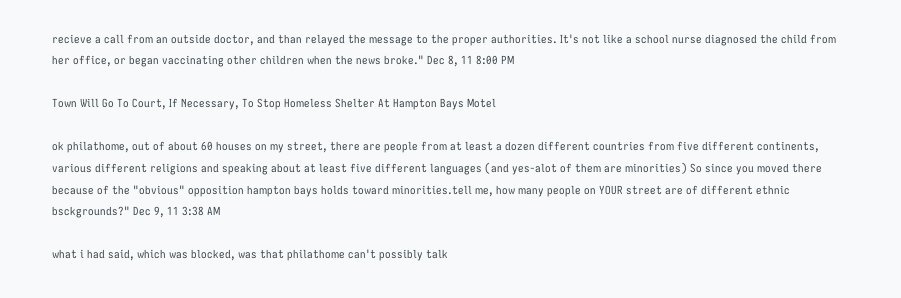recieve a call from an outside doctor, and than relayed the message to the proper authorities. It's not like a school nurse diagnosed the child from her office, or began vaccinating other children when the news broke." Dec 8, 11 8:00 PM

Town Will Go To Court, If Necessary, To Stop Homeless Shelter At Hampton Bays Motel

ok philathome, out of about 60 houses on my street, there are people from at least a dozen different countries from five different continents, various different religions and speaking about at least five different languages (and yes-alot of them are minorities) So since you moved there because of the "obvious" opposition hampton bays holds toward minorities.tell me, how many people on YOUR street are of different ethnic bsckgrounds?" Dec 9, 11 3:38 AM

what i had said, which was blocked, was that philathome can't possibly talk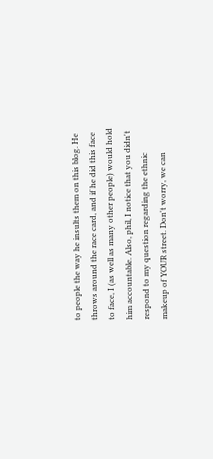to people the way he insults them on this blog. He throws around the race card, and if he did this face to face, I (as well as many other people) would hold him accountable. Also, phil, I notice that you didn't respond to my question regarding the ethnic makeup of YOUR street. Don't worry, we can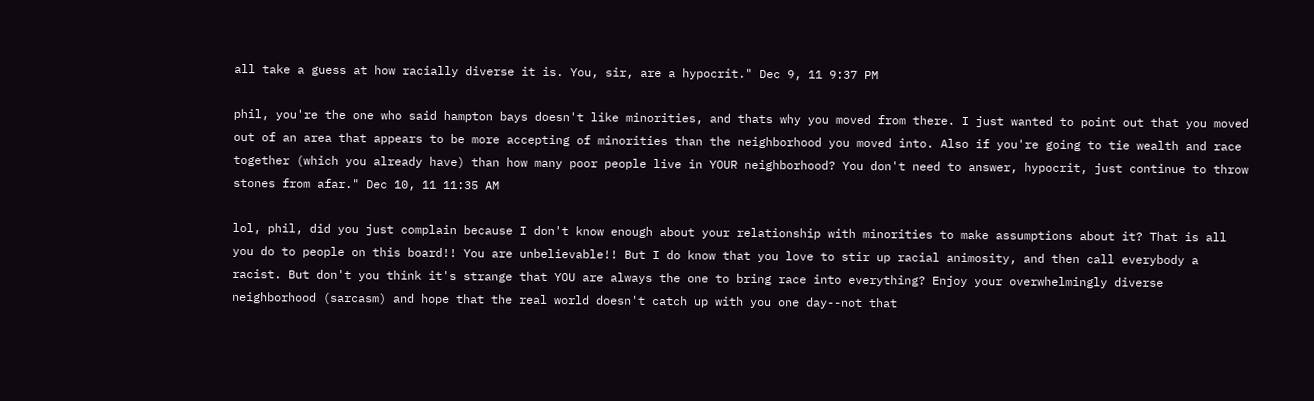all take a guess at how racially diverse it is. You, sir, are a hypocrit." Dec 9, 11 9:37 PM

phil, you're the one who said hampton bays doesn't like minorities, and thats why you moved from there. I just wanted to point out that you moved out of an area that appears to be more accepting of minorities than the neighborhood you moved into. Also if you're going to tie wealth and race together (which you already have) than how many poor people live in YOUR neighborhood? You don't need to answer, hypocrit, just continue to throw stones from afar." Dec 10, 11 11:35 AM

lol, phil, did you just complain because I don't know enough about your relationship with minorities to make assumptions about it? That is all you do to people on this board!! You are unbelievable!! But I do know that you love to stir up racial animosity, and then call everybody a racist. But don't you think it's strange that YOU are always the one to bring race into everything? Enjoy your overwhelmingly diverse neighborhood (sarcasm) and hope that the real world doesn't catch up with you one day--not that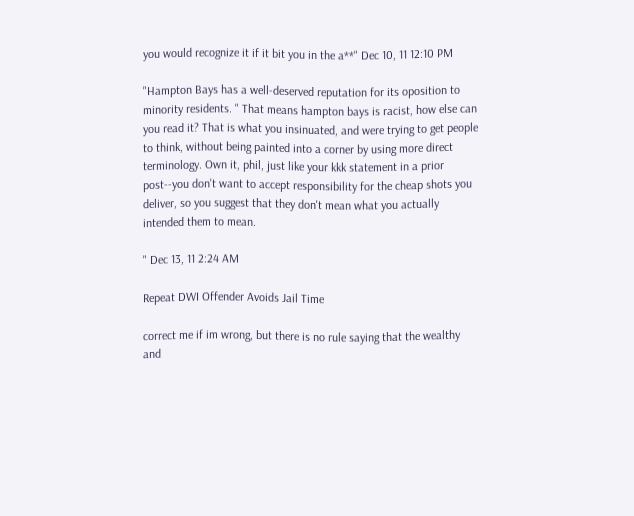you would recognize it if it bit you in the a**" Dec 10, 11 12:10 PM

"Hampton Bays has a well-deserved reputation for its oposition to minority residents. " That means hampton bays is racist, how else can you read it? That is what you insinuated, and were trying to get people to think, without being painted into a corner by using more direct terminology. Own it, phil, just like your kkk statement in a prior post--you don't want to accept responsibility for the cheap shots you deliver, so you suggest that they don't mean what you actually intended them to mean.

" Dec 13, 11 2:24 AM

Repeat DWI Offender Avoids Jail Time

correct me if im wrong, but there is no rule saying that the wealthy and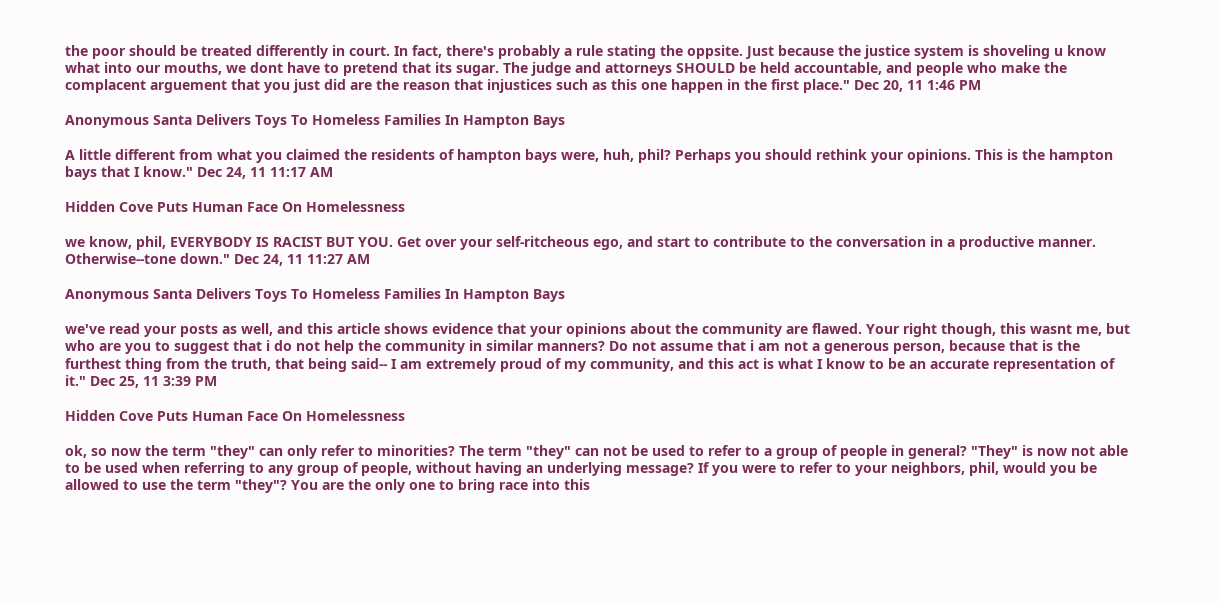the poor should be treated differently in court. In fact, there's probably a rule stating the oppsite. Just because the justice system is shoveling u know what into our mouths, we dont have to pretend that its sugar. The judge and attorneys SHOULD be held accountable, and people who make the complacent arguement that you just did are the reason that injustices such as this one happen in the first place." Dec 20, 11 1:46 PM

Anonymous Santa Delivers Toys To Homeless Families In Hampton Bays

A little different from what you claimed the residents of hampton bays were, huh, phil? Perhaps you should rethink your opinions. This is the hampton bays that I know." Dec 24, 11 11:17 AM

Hidden Cove Puts Human Face On Homelessness

we know, phil, EVERYBODY IS RACIST BUT YOU. Get over your self-ritcheous ego, and start to contribute to the conversation in a productive manner. Otherwise--tone down." Dec 24, 11 11:27 AM

Anonymous Santa Delivers Toys To Homeless Families In Hampton Bays

we've read your posts as well, and this article shows evidence that your opinions about the community are flawed. Your right though, this wasnt me, but who are you to suggest that i do not help the community in similar manners? Do not assume that i am not a generous person, because that is the furthest thing from the truth, that being said-- I am extremely proud of my community, and this act is what I know to be an accurate representation of it." Dec 25, 11 3:39 PM

Hidden Cove Puts Human Face On Homelessness

ok, so now the term "they" can only refer to minorities? The term "they" can not be used to refer to a group of people in general? "They" is now not able to be used when referring to any group of people, without having an underlying message? If you were to refer to your neighbors, phil, would you be allowed to use the term "they"? You are the only one to bring race into this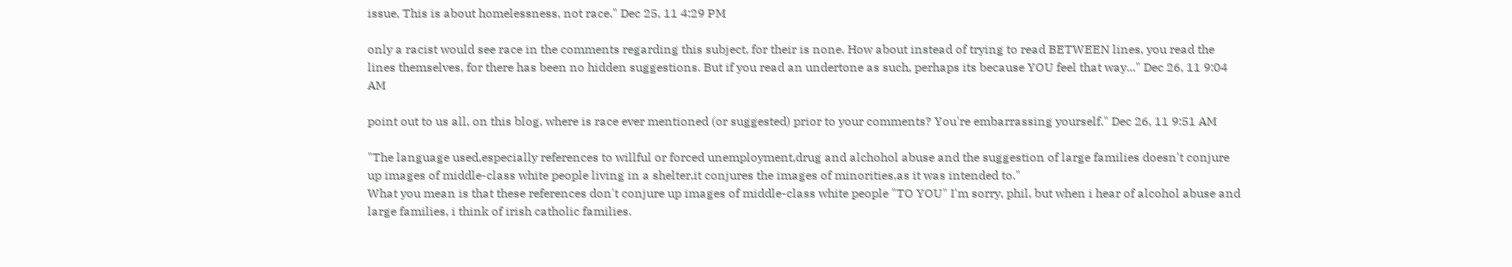issue, This is about homelessness, not race." Dec 25, 11 4:29 PM

only a racist would see race in the comments regarding this subject, for their is none. How about instead of trying to read BETWEEN lines, you read the lines themselves, for there has been no hidden suggestions. But if you read an undertone as such, perhaps its because YOU feel that way..." Dec 26, 11 9:04 AM

point out to us all, on this blog, where is race ever mentioned (or suggested) prior to your comments? You're embarrassing yourself." Dec 26, 11 9:51 AM

"The language used,especially references to willful or forced unemployment,drug and alchohol abuse and the suggestion of large families doesn't conjure up images of middle-class white people living in a shelter,it conjures the images of minorities,as it was intended to."
What you mean is that these references don't conjure up images of middle-class white people "TO YOU" I'm sorry, phil, but when i hear of alcohol abuse and large families, i think of irish catholic families.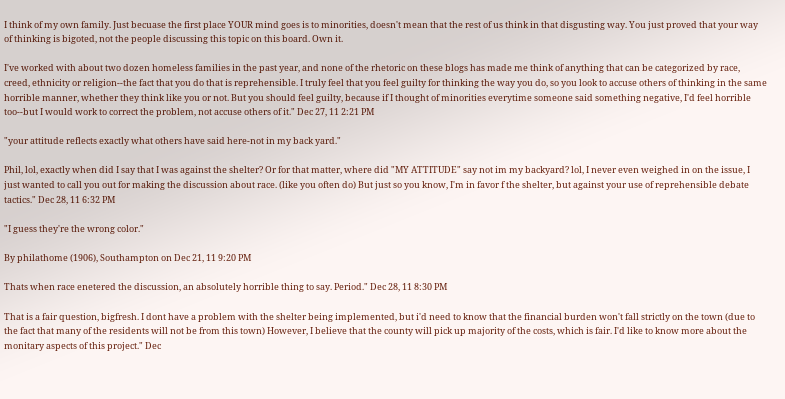I think of my own family. Just becuase the first place YOUR mind goes is to minorities, doesn't mean that the rest of us think in that disgusting way. You just proved that your way of thinking is bigoted, not the people discussing this topic on this board. Own it.

I've worked with about two dozen homeless families in the past year, and none of the rhetoric on these blogs has made me think of anything that can be categorized by race, creed, ethnicity or religion--the fact that you do that is reprehensible. I truly feel that you feel guilty for thinking the way you do, so you look to accuse others of thinking in the same horrible manner, whether they think like you or not. But you should feel guilty, because if I thought of minorities everytime someone said something negative, I'd feel horrible too--but I would work to correct the problem, not accuse others of it." Dec 27, 11 2:21 PM

"your attitude reflects exactly what others have said here-not in my back yard."

Phil, lol, exactly when did I say that I was against the shelter? Or for that matter, where did "MY ATTITUDE" say not im my backyard? lol, I never even weighed in on the issue, I just wanted to call you out for making the discussion about race. (like you often do) But just so you know, I'm in favor f the shelter, but against your use of reprehensible debate tactics." Dec 28, 11 6:32 PM

"I guess they're the wrong color."

By philathome (1906), Southampton on Dec 21, 11 9:20 PM

Thats when race enetered the discussion, an absolutely horrible thing to say. Period." Dec 28, 11 8:30 PM

That is a fair question, bigfresh. I dont have a problem with the shelter being implemented, but i'd need to know that the financial burden won't fall strictly on the town (due to the fact that many of the residents will not be from this town) However, I believe that the county will pick up majority of the costs, which is fair. I'd like to know more about the monitary aspects of this project." Dec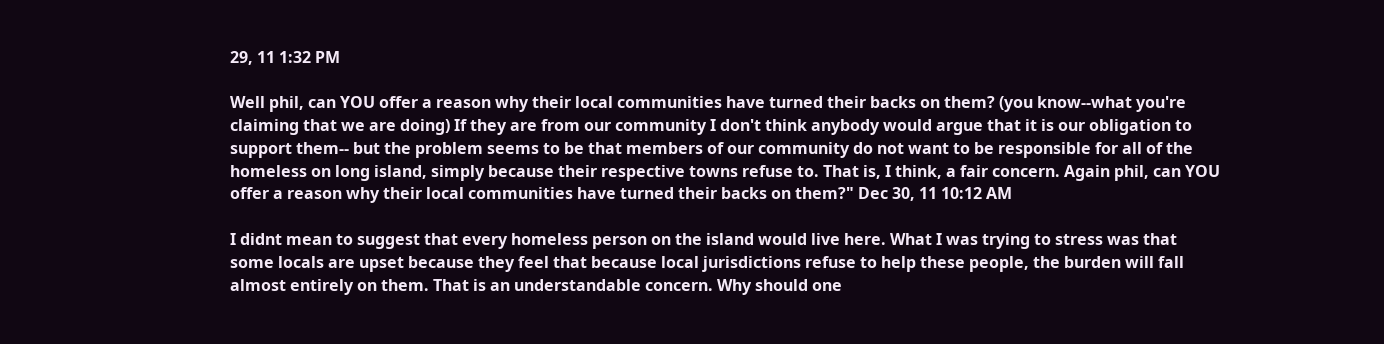29, 11 1:32 PM

Well phil, can YOU offer a reason why their local communities have turned their backs on them? (you know--what you're claiming that we are doing) If they are from our community I don't think anybody would argue that it is our obligation to support them-- but the problem seems to be that members of our community do not want to be responsible for all of the homeless on long island, simply because their respective towns refuse to. That is, I think, a fair concern. Again phil, can YOU offer a reason why their local communities have turned their backs on them?" Dec 30, 11 10:12 AM

I didnt mean to suggest that every homeless person on the island would live here. What I was trying to stress was that some locals are upset because they feel that because local jurisdictions refuse to help these people, the burden will fall almost entirely on them. That is an understandable concern. Why should one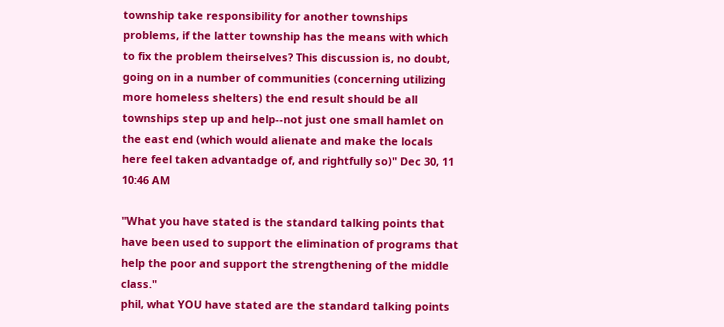township take responsibility for another townships problems, if the latter township has the means with which to fix the problem theirselves? This discussion is, no doubt, going on in a number of communities (concerning utilizing more homeless shelters) the end result should be all townships step up and help--not just one small hamlet on the east end (which would alienate and make the locals here feel taken advantadge of, and rightfully so)" Dec 30, 11 10:46 AM

"What you have stated is the standard talking points that have been used to support the elimination of programs that help the poor and support the strengthening of the middle class."
phil, what YOU have stated are the standard talking points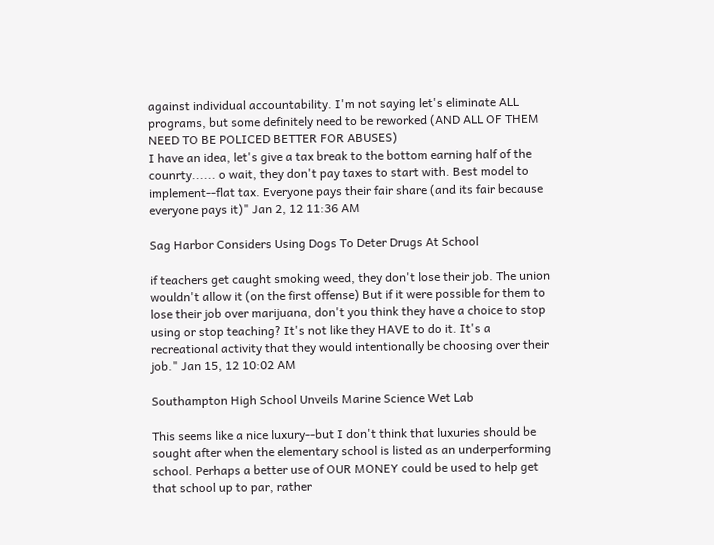against individual accountability. I'm not saying let's eliminate ALL programs, but some definitely need to be reworked (AND ALL OF THEM NEED TO BE POLICED BETTER FOR ABUSES)
I have an idea, let's give a tax break to the bottom earning half of the counrty...... o wait, they don't pay taxes to start with. Best model to implement--flat tax. Everyone pays their fair share (and its fair because everyone pays it)" Jan 2, 12 11:36 AM

Sag Harbor Considers Using Dogs To Deter Drugs At School

if teachers get caught smoking weed, they don't lose their job. The union wouldn't allow it (on the first offense) But if it were possible for them to lose their job over marijuana, don't you think they have a choice to stop using or stop teaching? It's not like they HAVE to do it. It's a recreational activity that they would intentionally be choosing over their job." Jan 15, 12 10:02 AM

Southampton High School Unveils Marine Science Wet Lab

This seems like a nice luxury--but I don't think that luxuries should be sought after when the elementary school is listed as an underperforming school. Perhaps a better use of OUR MONEY could be used to help get that school up to par, rather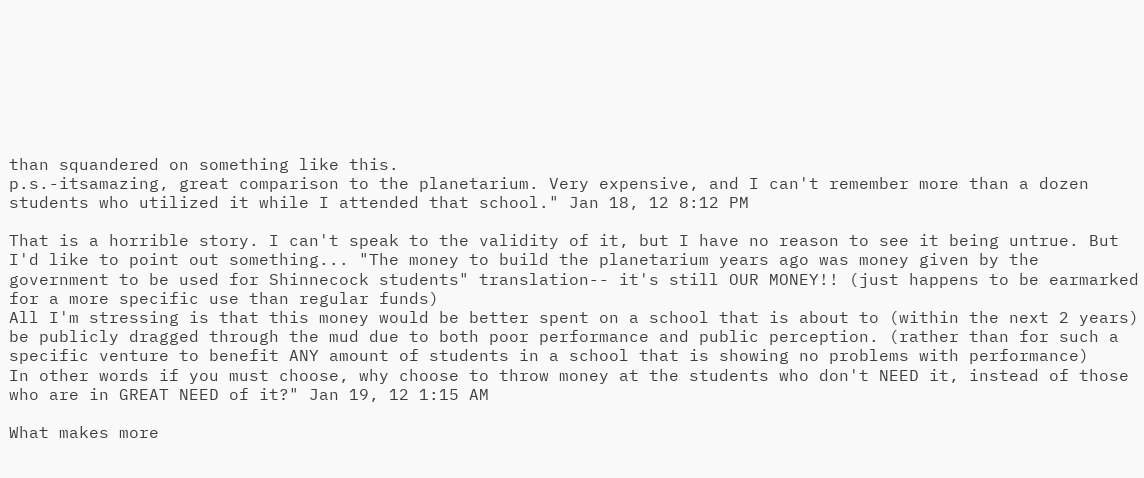than squandered on something like this.
p.s.-itsamazing, great comparison to the planetarium. Very expensive, and I can't remember more than a dozen students who utilized it while I attended that school." Jan 18, 12 8:12 PM

That is a horrible story. I can't speak to the validity of it, but I have no reason to see it being untrue. But I'd like to point out something... "The money to build the planetarium years ago was money given by the government to be used for Shinnecock students" translation-- it's still OUR MONEY!! (just happens to be earmarked for a more specific use than regular funds)
All I'm stressing is that this money would be better spent on a school that is about to (within the next 2 years) be publicly dragged through the mud due to both poor performance and public perception. (rather than for such a specific venture to benefit ANY amount of students in a school that is showing no problems with performance)
In other words if you must choose, why choose to throw money at the students who don't NEED it, instead of those who are in GREAT NEED of it?" Jan 19, 12 1:15 AM

What makes more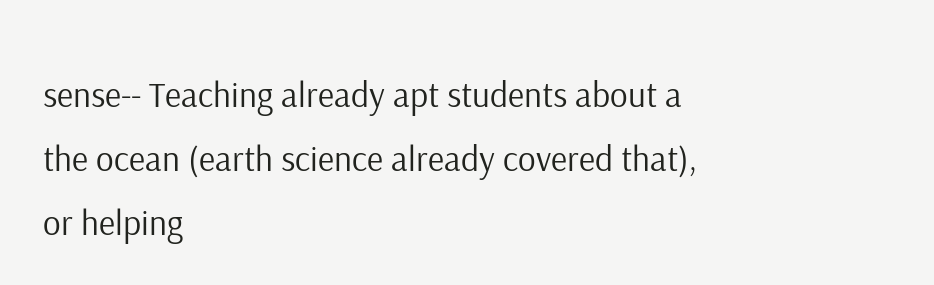sense-- Teaching already apt students about a the ocean (earth science already covered that), or helping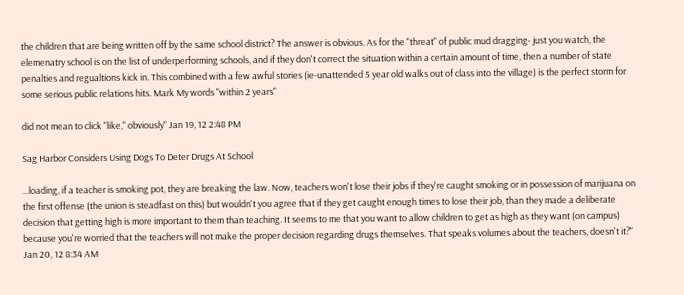the children that are being written off by the same school district? The answer is obvious. As for the "threat" of public mud dragging- just you watch, the elemenatry school is on the list of underperforming schools, and if they don't correct the situation within a certain amount of time, then a number of state penalties and regualtions kick in. This combined with a few awful stories (ie-unattended 5 year old walks out of class into the village) is the perfect storm for some serious public relations hits. Mark My words "within 2 years"

did not mean to click "like," obviously" Jan 19, 12 2:48 PM

Sag Harbor Considers Using Dogs To Deter Drugs At School

...loading, if a teacher is smoking pot, they are breaking the law. Now, teachers won't lose their jobs if they're caught smoking or in possession of marijuana on the first offense (the union is steadfast on this) but wouldn't you agree that if they get caught enough times to lose their job, than they made a deliberate decision that getting high is more important to them than teaching. It seems to me that you want to allow children to get as high as they want (on campus) because you're worried that the teachers will not make the proper decision regarding drugs themselves. That speaks volumes about the teachers, doesn't it?" Jan 20, 12 8:34 AM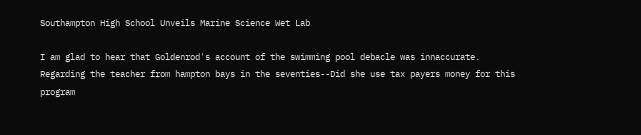Southampton High School Unveils Marine Science Wet Lab

I am glad to hear that Goldenrod's account of the swimming pool debacle was innaccurate. Regarding the teacher from hampton bays in the seventies--Did she use tax payers money for this program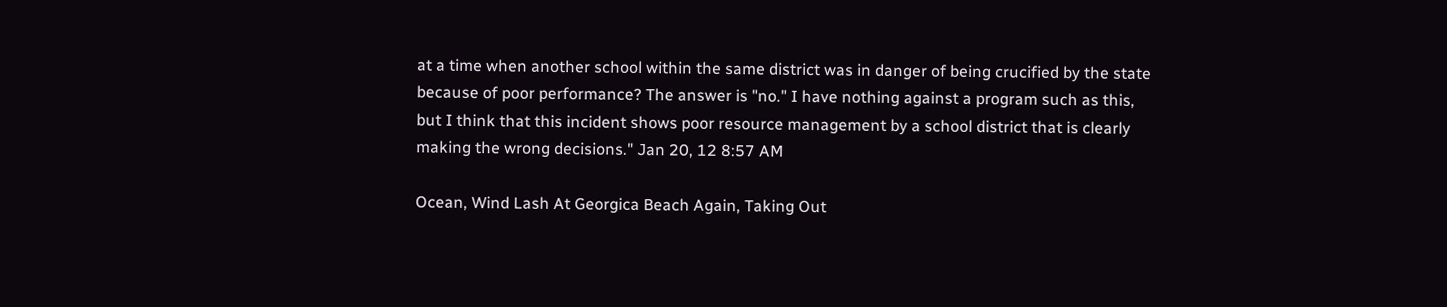at a time when another school within the same district was in danger of being crucified by the state because of poor performance? The answer is "no." I have nothing against a program such as this, but I think that this incident shows poor resource management by a school district that is clearly making the wrong decisions." Jan 20, 12 8:57 AM

Ocean, Wind Lash At Georgica Beach Again, Taking Out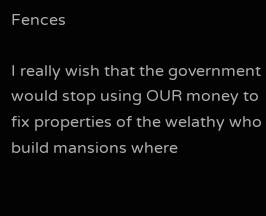Fences

I really wish that the government would stop using OUR money to fix properties of the welathy who build mansions where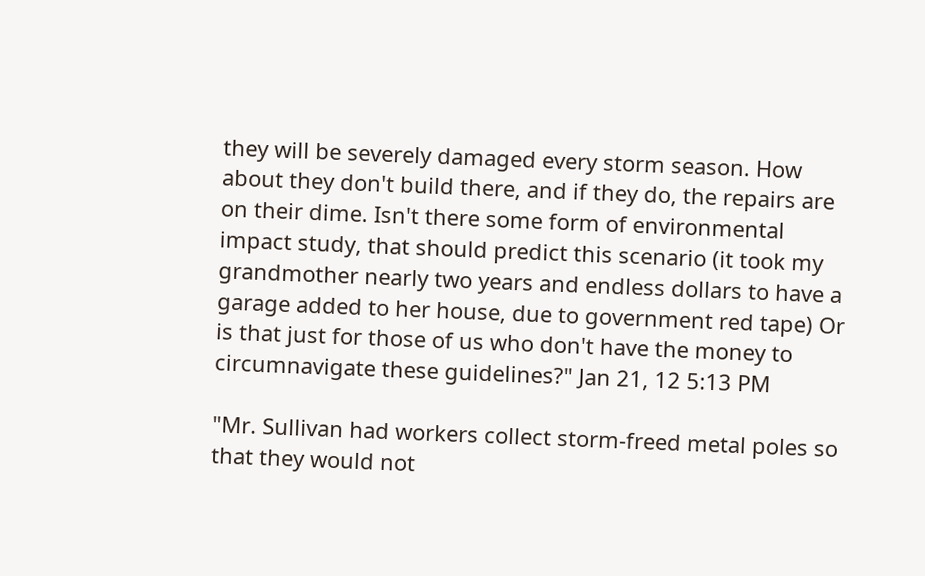they will be severely damaged every storm season. How about they don't build there, and if they do, the repairs are on their dime. Isn't there some form of environmental impact study, that should predict this scenario (it took my grandmother nearly two years and endless dollars to have a garage added to her house, due to government red tape) Or is that just for those of us who don't have the money to circumnavigate these guidelines?" Jan 21, 12 5:13 PM

"Mr. Sullivan had workers collect storm-freed metal poles so that they would not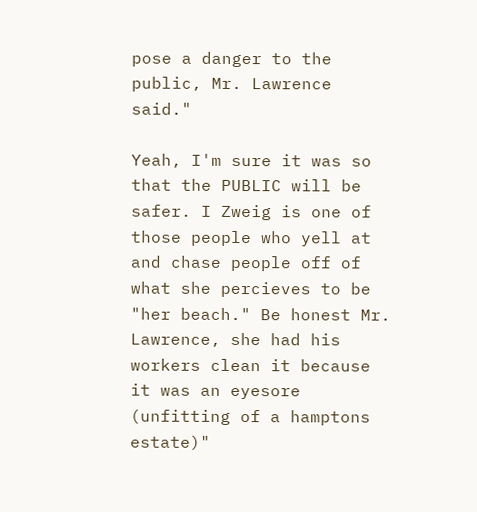pose a danger to the public, Mr. Lawrence said."

Yeah, I'm sure it was so that the PUBLIC will be safer. I Zweig is one of those people who yell at and chase people off of what she percieves to be "her beach." Be honest Mr. Lawrence, she had his workers clean it because it was an eyesore (unfitting of a hamptons estate)"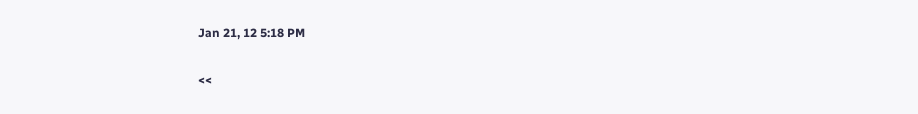Jan 21, 12 5:18 PM

<<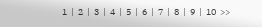1  |  2  |  3  |  4  |  5  |  6  |  7  |  8  |  9  |  10  >>